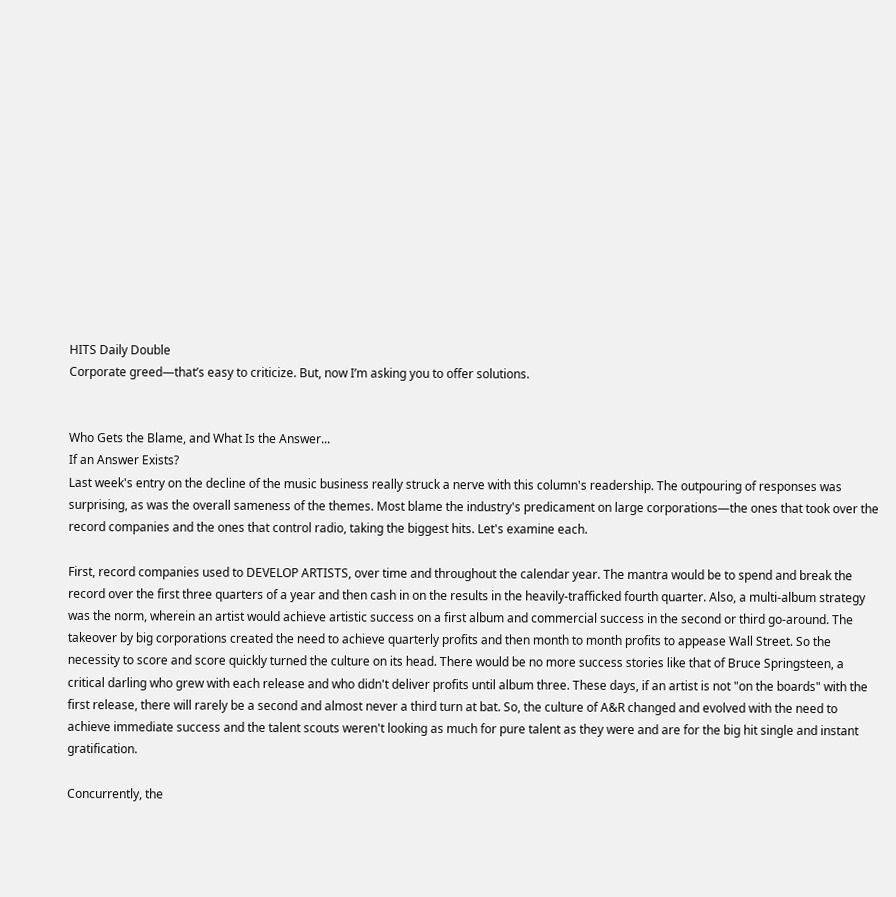HITS Daily Double
Corporate greed—that’s easy to criticize. But, now I’m asking you to offer solutions.


Who Gets the Blame, and What Is the Answer...
If an Answer Exists?
Last week's entry on the decline of the music business really struck a nerve with this column's readership. The outpouring of responses was surprising, as was the overall sameness of the themes. Most blame the industry's predicament on large corporations—the ones that took over the record companies and the ones that control radio, taking the biggest hits. Let's examine each.

First, record companies used to DEVELOP ARTISTS, over time and throughout the calendar year. The mantra would be to spend and break the record over the first three quarters of a year and then cash in on the results in the heavily-trafficked fourth quarter. Also, a multi-album strategy was the norm, wherein an artist would achieve artistic success on a first album and commercial success in the second or third go-around. The takeover by big corporations created the need to achieve quarterly profits and then month to month profits to appease Wall Street. So the necessity to score and score quickly turned the culture on its head. There would be no more success stories like that of Bruce Springsteen, a critical darling who grew with each release and who didn't deliver profits until album three. These days, if an artist is not "on the boards" with the first release, there will rarely be a second and almost never a third turn at bat. So, the culture of A&R changed and evolved with the need to achieve immediate success and the talent scouts weren't looking as much for pure talent as they were and are for the big hit single and instant gratification.

Concurrently, the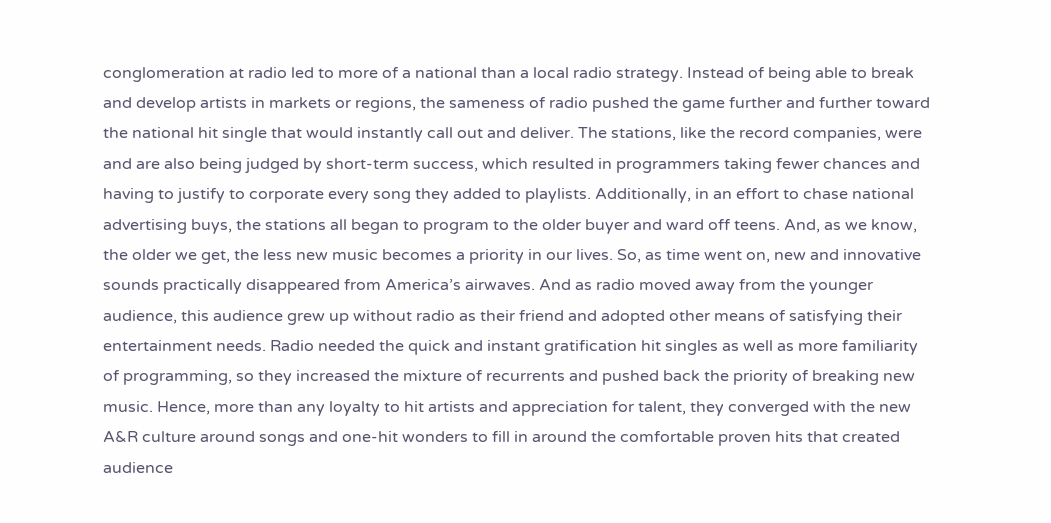conglomeration at radio led to more of a national than a local radio strategy. Instead of being able to break and develop artists in markets or regions, the sameness of radio pushed the game further and further toward the national hit single that would instantly call out and deliver. The stations, like the record companies, were and are also being judged by short-term success, which resulted in programmers taking fewer chances and having to justify to corporate every song they added to playlists. Additionally, in an effort to chase national advertising buys, the stations all began to program to the older buyer and ward off teens. And, as we know, the older we get, the less new music becomes a priority in our lives. So, as time went on, new and innovative sounds practically disappeared from America’s airwaves. And as radio moved away from the younger audience, this audience grew up without radio as their friend and adopted other means of satisfying their entertainment needs. Radio needed the quick and instant gratification hit singles as well as more familiarity of programming, so they increased the mixture of recurrents and pushed back the priority of breaking new music. Hence, more than any loyalty to hit artists and appreciation for talent, they converged with the new A&R culture around songs and one-hit wonders to fill in around the comfortable proven hits that created audience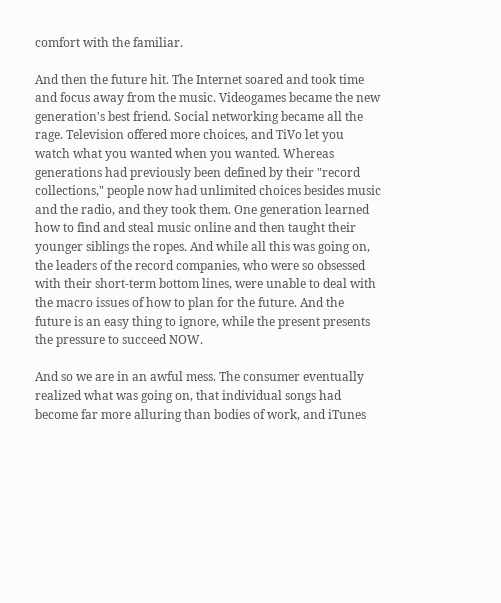comfort with the familiar.

And then the future hit. The Internet soared and took time and focus away from the music. Videogames became the new generation's best friend. Social networking became all the rage. Television offered more choices, and TiVo let you watch what you wanted when you wanted. Whereas generations had previously been defined by their "record collections," people now had unlimited choices besides music and the radio, and they took them. One generation learned how to find and steal music online and then taught their younger siblings the ropes. And while all this was going on, the leaders of the record companies, who were so obsessed with their short-term bottom lines, were unable to deal with the macro issues of how to plan for the future. And the future is an easy thing to ignore, while the present presents the pressure to succeed NOW.

And so we are in an awful mess. The consumer eventually realized what was going on, that individual songs had become far more alluring than bodies of work, and iTunes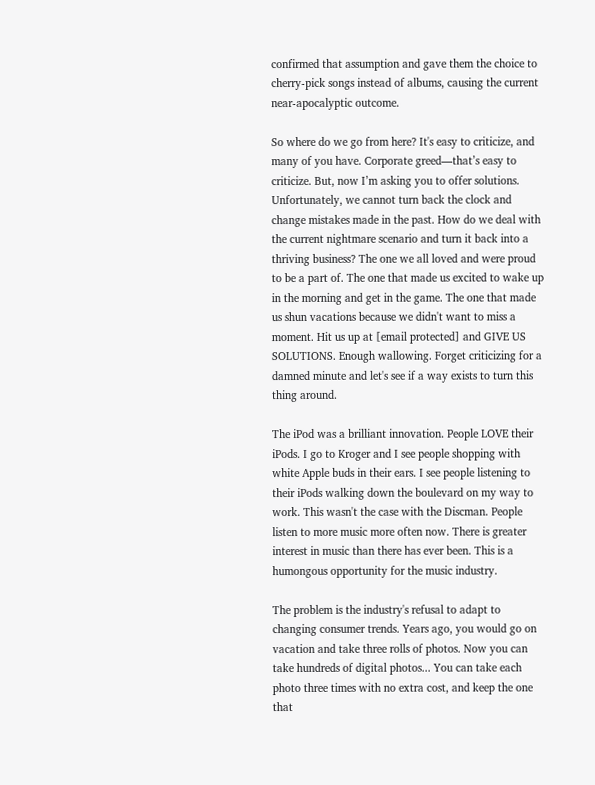confirmed that assumption and gave them the choice to cherry-pick songs instead of albums, causing the current near-apocalyptic outcome.

So where do we go from here? It's easy to criticize, and many of you have. Corporate greed—that’s easy to criticize. But, now I’m asking you to offer solutions. Unfortunately, we cannot turn back the clock and change mistakes made in the past. How do we deal with the current nightmare scenario and turn it back into a thriving business? The one we all loved and were proud to be a part of. The one that made us excited to wake up in the morning and get in the game. The one that made us shun vacations because we didn't want to miss a moment. Hit us up at [email protected] and GIVE US SOLUTIONS. Enough wallowing. Forget criticizing for a damned minute and let's see if a way exists to turn this thing around.

The iPod was a brilliant innovation. People LOVE their iPods. I go to Kroger and I see people shopping with white Apple buds in their ears. I see people listening to their iPods walking down the boulevard on my way to work. This wasn't the case with the Discman. People listen to more music more often now. There is greater interest in music than there has ever been. This is a humongous opportunity for the music industry.

The problem is the industry's refusal to adapt to changing consumer trends. Years ago, you would go on vacation and take three rolls of photos. Now you can take hundreds of digital photos... You can take each photo three times with no extra cost, and keep the one that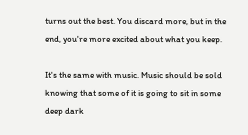turns out the best. You discard more, but in the end, you're more excited about what you keep.

It's the same with music. Music should be sold knowing that some of it is going to sit in some deep dark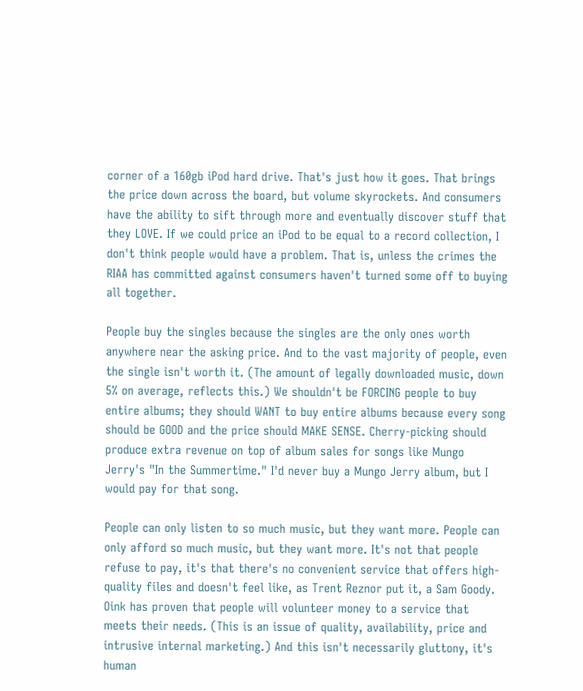corner of a 160gb iPod hard drive. That's just how it goes. That brings the price down across the board, but volume skyrockets. And consumers have the ability to sift through more and eventually discover stuff that they LOVE. If we could price an iPod to be equal to a record collection, I don't think people would have a problem. That is, unless the crimes the RIAA has committed against consumers haven't turned some off to buying all together.

People buy the singles because the singles are the only ones worth anywhere near the asking price. And to the vast majority of people, even the single isn't worth it. (The amount of legally downloaded music, down 5% on average, reflects this.) We shouldn't be FORCING people to buy entire albums; they should WANT to buy entire albums because every song should be GOOD and the price should MAKE SENSE. Cherry-picking should produce extra revenue on top of album sales for songs like Mungo Jerry's "In the Summertime." I'd never buy a Mungo Jerry album, but I would pay for that song.

People can only listen to so much music, but they want more. People can only afford so much music, but they want more. It's not that people refuse to pay, it's that there's no convenient service that offers high-quality files and doesn't feel like, as Trent Reznor put it, a Sam Goody. Oink has proven that people will volunteer money to a service that meets their needs. (This is an issue of quality, availability, price and intrusive internal marketing.) And this isn't necessarily gluttony, it's human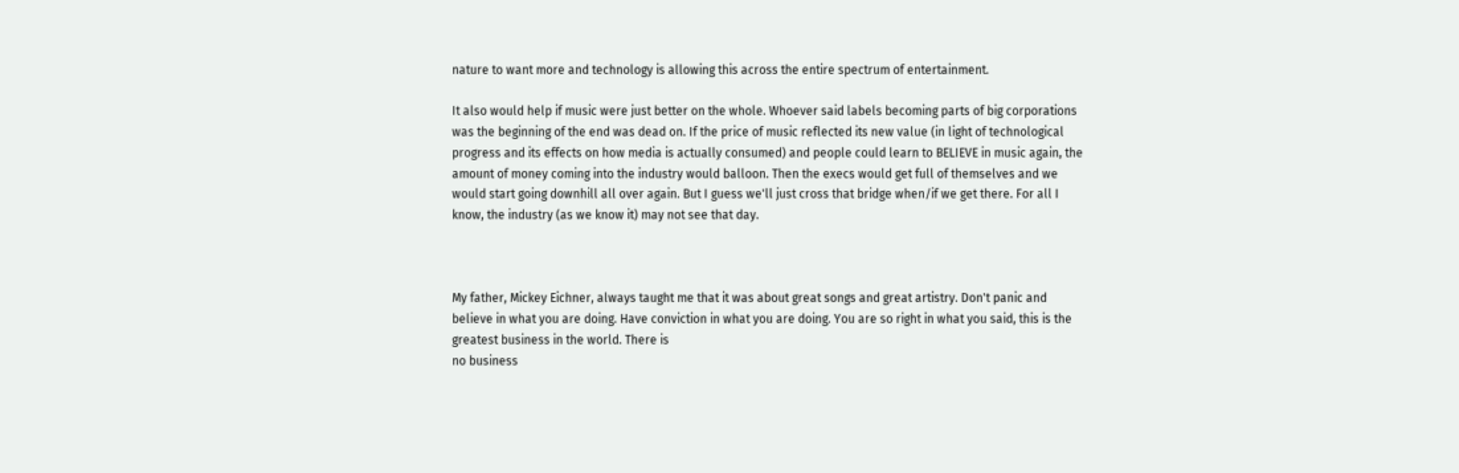nature to want more and technology is allowing this across the entire spectrum of entertainment.

It also would help if music were just better on the whole. Whoever said labels becoming parts of big corporations was the beginning of the end was dead on. If the price of music reflected its new value (in light of technological progress and its effects on how media is actually consumed) and people could learn to BELIEVE in music again, the amount of money coming into the industry would balloon. Then the execs would get full of themselves and we would start going downhill all over again. But I guess we'll just cross that bridge when/if we get there. For all I know, the industry (as we know it) may not see that day.



My father, Mickey Eichner, always taught me that it was about great songs and great artistry. Don't panic and believe in what you are doing. Have conviction in what you are doing. You are so right in what you said, this is the greatest business in the world. There is
no business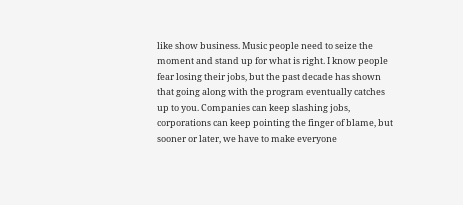like show business. Music people need to seize the moment and stand up for what is right. I know people fear losing their jobs, but the past decade has shown that going along with the program eventually catches up to you. Companies can keep slashing jobs, corporations can keep pointing the finger of blame, but sooner or later, we have to make everyone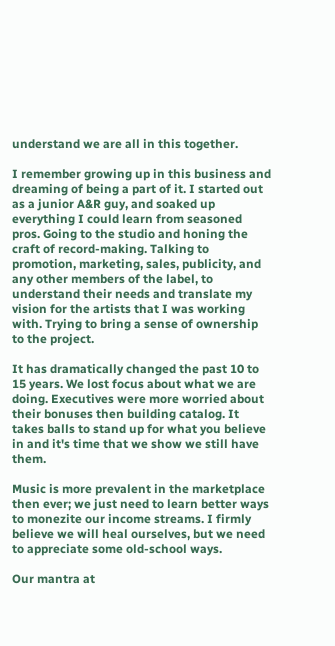understand we are all in this together.

I remember growing up in this business and dreaming of being a part of it. I started out as a junior A&R guy, and soaked up everything I could learn from seasoned pros. Going to the studio and honing the craft of record-making. Talking to promotion, marketing, sales, publicity, and any other members of the label, to understand their needs and translate my vision for the artists that I was working with. Trying to bring a sense of ownership to the project.

It has dramatically changed the past 10 to 15 years. We lost focus about what we are doing. Executives were more worried about their bonuses then building catalog. It takes balls to stand up for what you believe in and it's time that we show we still have them.

Music is more prevalent in the marketplace then ever; we just need to learn better ways to monezite our income streams. I firmly believe we will heal ourselves, but we need to appreciate some old-school ways.

Our mantra at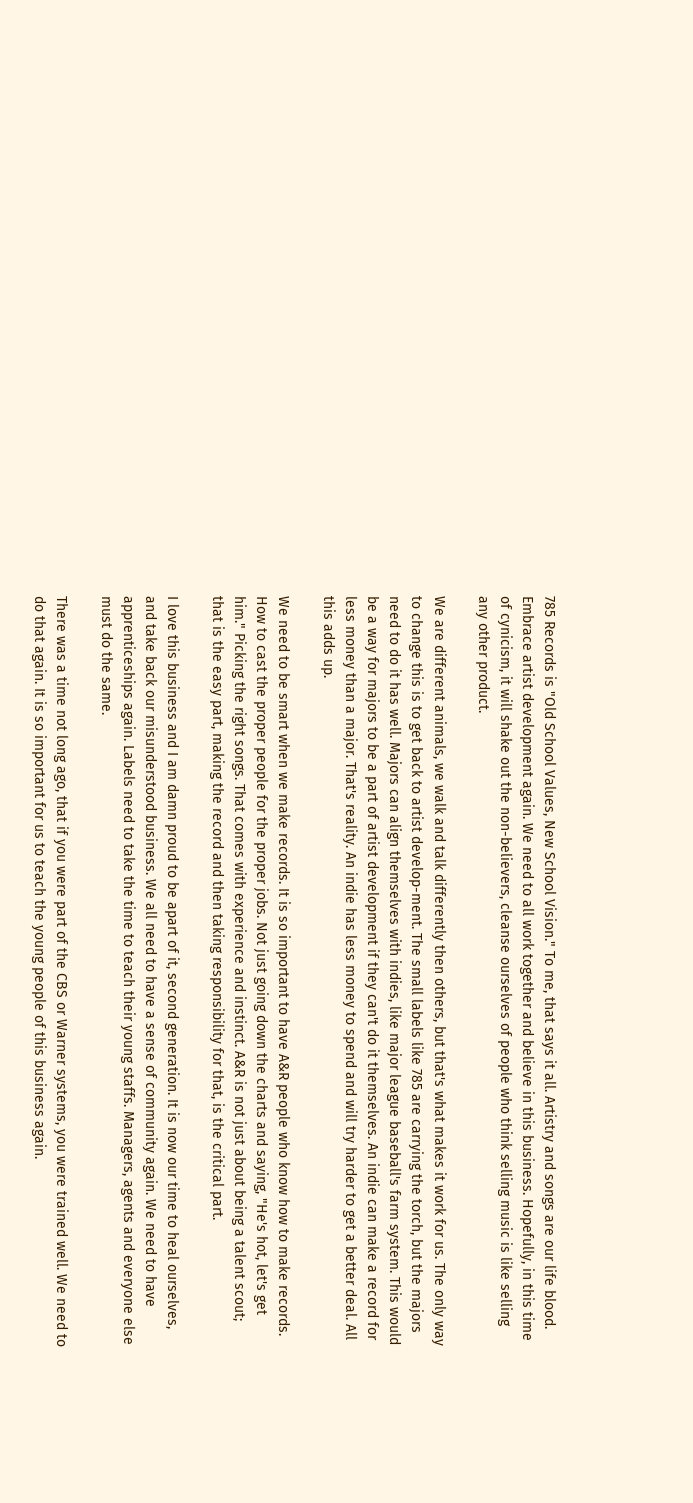785 Records is "Old School Values, New School Vision." To me, that says it all. Artistry and songs are our life blood. Embrace artist development again. We need to all work together and believe in this business. Hopefully, in this time of cynicism, it will shake out the non-believers, cleanse ourselves of people who think selling music is like selling any other product.

We are different animals, we walk and talk differently then others, but that's what makes it work for us. The only way to change this is to get back to artist develop-ment. The small labels like 785 are carrying the torch, but the majors need to do it has well. Majors can align themselves with indies, like major league baseball's farm system. This would be a way for majors to be a part of artist development if they can't do it themselves. An indie can make a record for less money than a major. That's reality. An indie has less money to spend and will try harder to get a better deal. All this adds up.

We need to be smart when we make records. It is so important to have A&R people who know how to make records. How to cast the proper people for the proper jobs. Not just going down the charts and saying, "He's hot, let's get him." Picking the right songs. That comes with experience and instinct. A&R is not just about being a talent scout; that is the easy part, making the record and then taking responsibility for that, is the critical part.

I love this business and I am damn proud to be apart of it, second generation. It is now our time to heal ourselves, and take back our misunderstood business. We all need to have a sense of community again. We need to have apprenticeships again. Labels need to take the time to teach their young staffs. Managers, agents and everyone else must do the same.

There was a time not long ago, that if you were part of the CBS or Warner systems, you were trained well. We need to do that again. It is so important for us to teach the young people of this business again.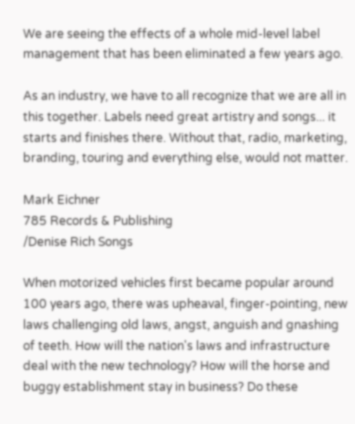We are seeing the effects of a whole mid-level label management that has been eliminated a few years ago.

As an industry, we have to all recognize that we are all in this together. Labels need great artistry and songs... it starts and finishes there. Without that, radio, marketing, branding, touring and everything else, would not matter.

Mark Eichner
785 Records & Publishing
/Denise Rich Songs

When motorized vehicles first became popular around 100 years ago, there was upheaval, finger-pointing, new laws challenging old laws, angst, anguish and gnashing of teeth. How will the nation's laws and infrastructure deal with the new technology? How will the horse and buggy establishment stay in business? Do these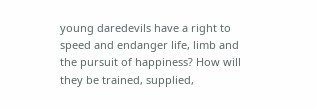young daredevils have a right to speed and endanger life, limb and the pursuit of happiness? How will they be trained, supplied,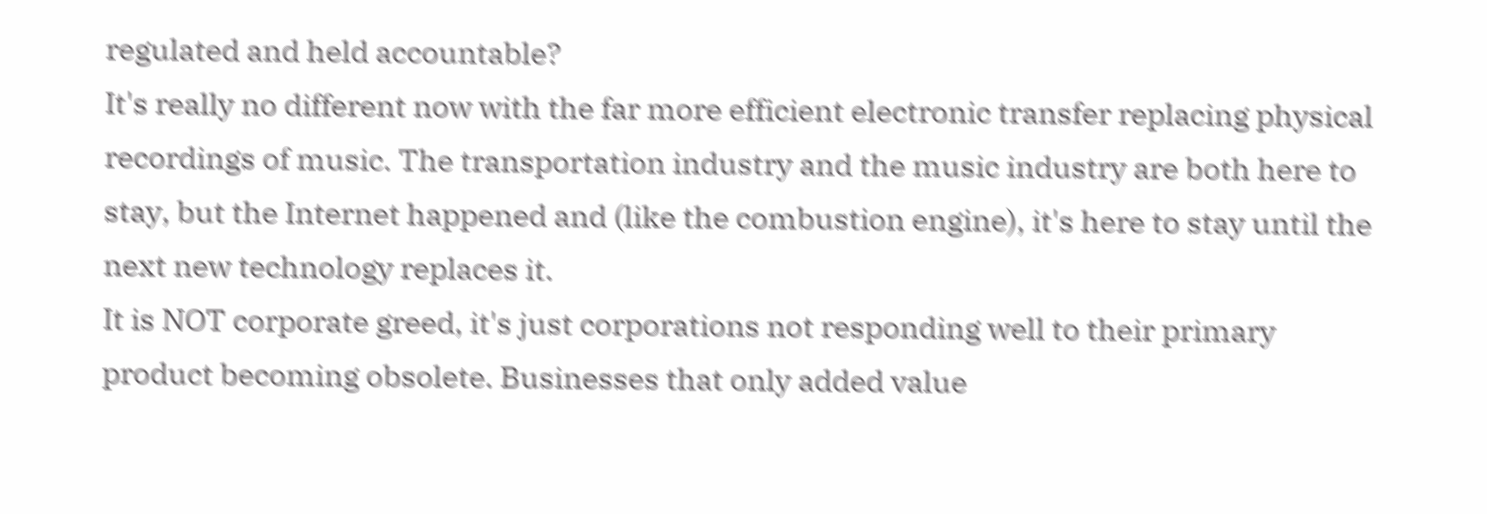regulated and held accountable?
It's really no different now with the far more efficient electronic transfer replacing physical recordings of music. The transportation industry and the music industry are both here to stay, but the Internet happened and (like the combustion engine), it's here to stay until the next new technology replaces it.
It is NOT corporate greed, it's just corporations not responding well to their primary product becoming obsolete. Businesses that only added value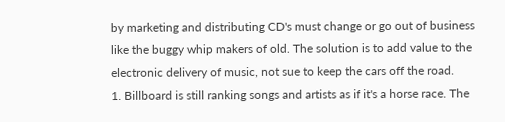by marketing and distributing CD's must change or go out of business like the buggy whip makers of old. The solution is to add value to the electronic delivery of music, not sue to keep the cars off the road.
1. Billboard is still ranking songs and artists as if it's a horse race. The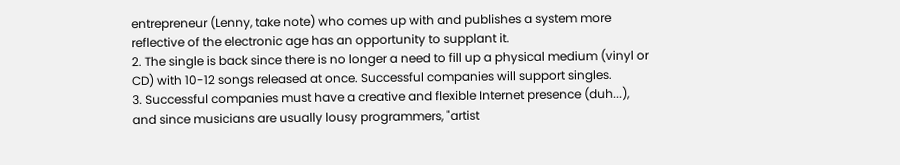entrepreneur (Lenny, take note) who comes up with and publishes a system more reflective of the electronic age has an opportunity to supplant it.
2. The single is back since there is no longer a need to fill up a physical medium (vinyl or CD) with 10-12 songs released at once. Successful companies will support singles.
3. Successful companies must have a creative and flexible Internet presence (duh...), and since musicians are usually lousy programmers, "artist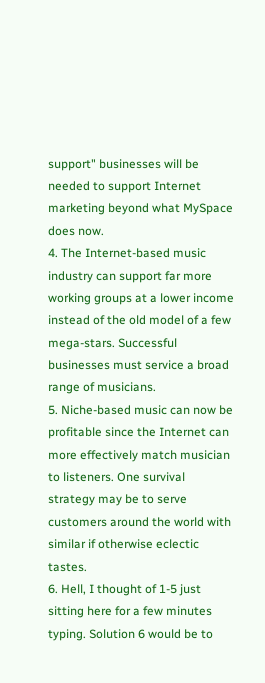support" businesses will be needed to support Internet marketing beyond what MySpace does now.
4. The Internet-based music industry can support far more working groups at a lower income instead of the old model of a few mega-stars. Successful businesses must service a broad range of musicians.
5. Niche-based music can now be profitable since the Internet can more effectively match musician to listeners. One survival strategy may be to serve customers around the world with similar if otherwise eclectic tastes.
6. Hell, I thought of 1-5 just sitting here for a few minutes typing. Solution 6 would be to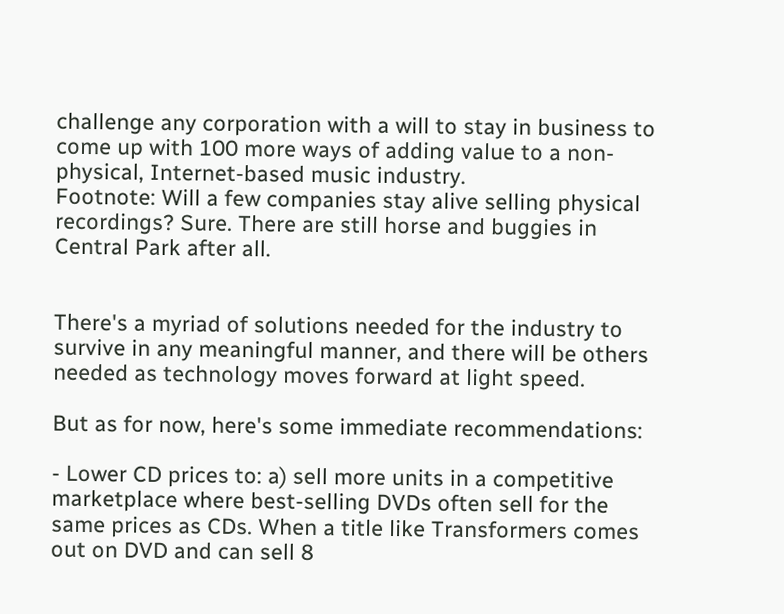challenge any corporation with a will to stay in business to come up with 100 more ways of adding value to a non-physical, Internet-based music industry.
Footnote: Will a few companies stay alive selling physical recordings? Sure. There are still horse and buggies in Central Park after all.


There's a myriad of solutions needed for the industry to survive in any meaningful manner, and there will be others needed as technology moves forward at light speed.

But as for now, here's some immediate recommendations:

- Lower CD prices to: a) sell more units in a competitive marketplace where best-selling DVDs often sell for the same prices as CDs. When a title like Transformers comes out on DVD and can sell 8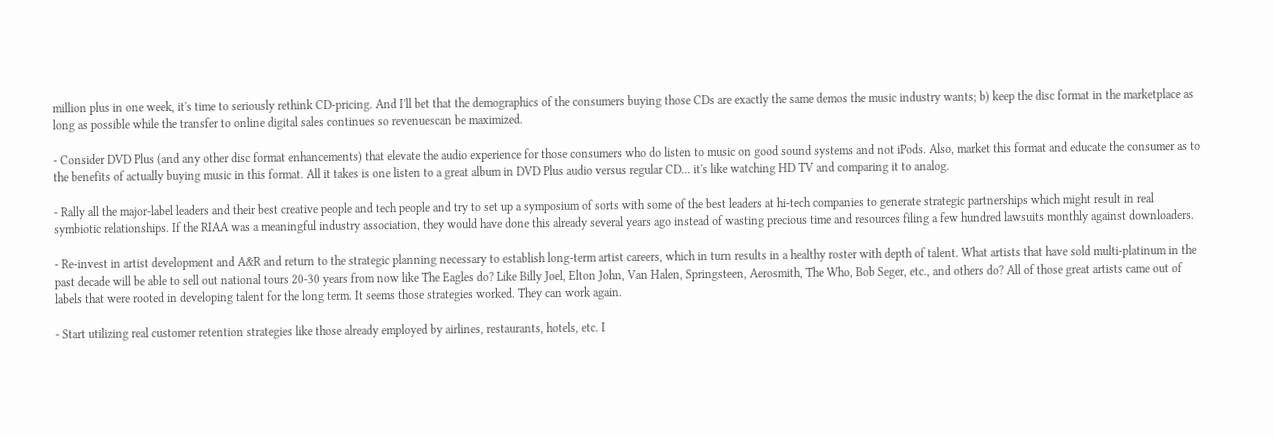million plus in one week, it's time to seriously rethink CD-pricing. And I'll bet that the demographics of the consumers buying those CDs are exactly the same demos the music industry wants; b) keep the disc format in the marketplace as long as possible while the transfer to online digital sales continues so revenuescan be maximized.

- Consider DVD Plus (and any other disc format enhancements) that elevate the audio experience for those consumers who do listen to music on good sound systems and not iPods. Also, market this format and educate the consumer as to the benefits of actually buying music in this format. All it takes is one listen to a great album in DVD Plus audio versus regular CD... it's like watching HD TV and comparing it to analog.

- Rally all the major-label leaders and their best creative people and tech people and try to set up a symposium of sorts with some of the best leaders at hi-tech companies to generate strategic partnerships which might result in real symbiotic relationships. If the RIAA was a meaningful industry association, they would have done this already several years ago instead of wasting precious time and resources filing a few hundred lawsuits monthly against downloaders.

- Re-invest in artist development and A&R and return to the strategic planning necessary to establish long-term artist careers, which in turn results in a healthy roster with depth of talent. What artists that have sold multi-platinum in the past decade will be able to sell out national tours 20-30 years from now like The Eagles do? Like Billy Joel, Elton John, Van Halen, Springsteen, Aerosmith, The Who, Bob Seger, etc., and others do? All of those great artists came out of labels that were rooted in developing talent for the long term. It seems those strategies worked. They can work again.

- Start utilizing real customer retention strategies like those already employed by airlines, restaurants, hotels, etc. I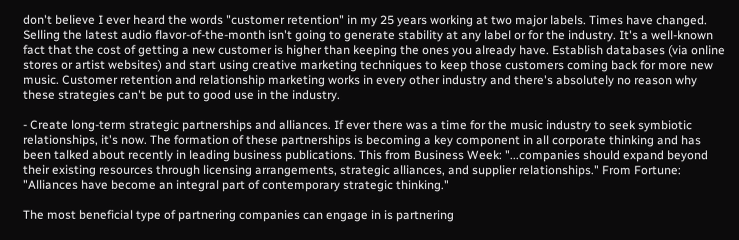don't believe I ever heard the words "customer retention" in my 25 years working at two major labels. Times have changed. Selling the latest audio flavor-of-the-month isn't going to generate stability at any label or for the industry. It's a well-known fact that the cost of getting a new customer is higher than keeping the ones you already have. Establish databases (via online stores or artist websites) and start using creative marketing techniques to keep those customers coming back for more new music. Customer retention and relationship marketing works in every other industry and there's absolutely no reason why these strategies can't be put to good use in the industry.

- Create long-term strategic partnerships and alliances. If ever there was a time for the music industry to seek symbiotic relationships, it's now. The formation of these partnerships is becoming a key component in all corporate thinking and has been talked about recently in leading business publications. This from Business Week: "...companies should expand beyond their existing resources through licensing arrangements, strategic alliances, and supplier relationships." From Fortune: "Alliances have become an integral part of contemporary strategic thinking."

The most beneficial type of partnering companies can engage in is partnering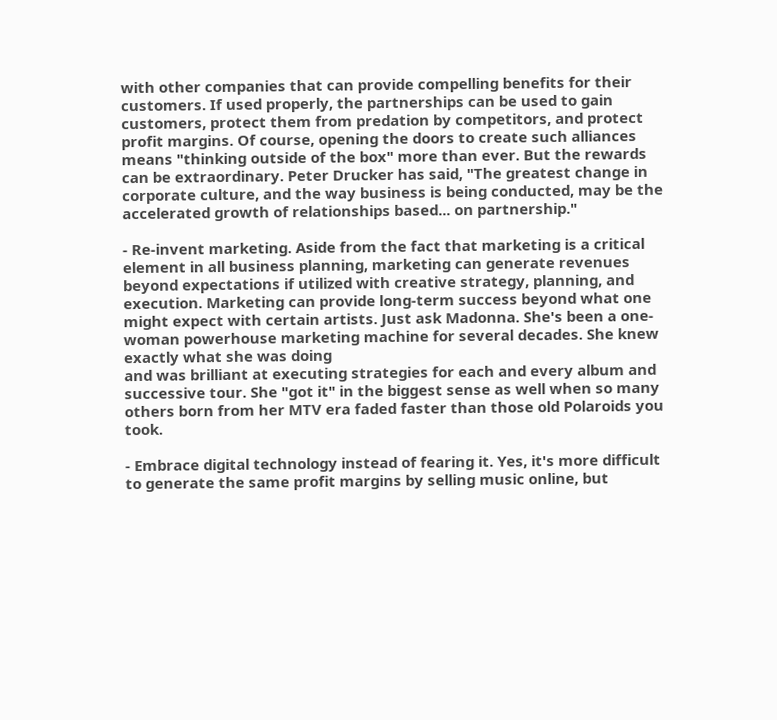with other companies that can provide compelling benefits for their customers. If used properly, the partnerships can be used to gain customers, protect them from predation by competitors, and protect profit margins. Of course, opening the doors to create such alliances means "thinking outside of the box" more than ever. But the rewards can be extraordinary. Peter Drucker has said, "The greatest change in corporate culture, and the way business is being conducted, may be the accelerated growth of relationships based... on partnership."

- Re-invent marketing. Aside from the fact that marketing is a critical element in all business planning, marketing can generate revenues beyond expectations if utilized with creative strategy, planning, and execution. Marketing can provide long-term success beyond what one might expect with certain artists. Just ask Madonna. She's been a one-woman powerhouse marketing machine for several decades. She knew exactly what she was doing
and was brilliant at executing strategies for each and every album and successive tour. She "got it" in the biggest sense as well when so many others born from her MTV era faded faster than those old Polaroids you took.

- Embrace digital technology instead of fearing it. Yes, it's more difficult to generate the same profit margins by selling music online, but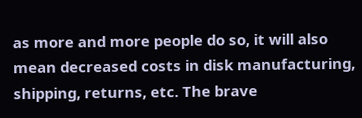as more and more people do so, it will also mean decreased costs in disk manufacturing, shipping, returns, etc. The brave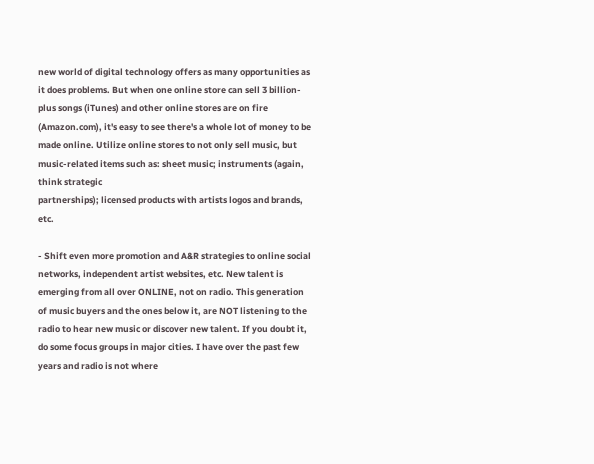new world of digital technology offers as many opportunities as it does problems. But when one online store can sell 3 billion-plus songs (iTunes) and other online stores are on fire (Amazon.com), it's easy to see there's a whole lot of money to be made online. Utilize online stores to not only sell music, but music-related items such as: sheet music; instruments (again, think strategic
partnerships); licensed products with artists logos and brands, etc.

- Shift even more promotion and A&R strategies to online social networks, independent artist websites, etc. New talent is emerging from all over ONLINE, not on radio. This generation of music buyers and the ones below it, are NOT listening to the radio to hear new music or discover new talent. If you doubt it, do some focus groups in major cities. I have over the past few years and radio is not where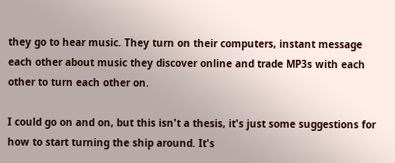they go to hear music. They turn on their computers, instant message each other about music they discover online and trade MP3s with each other to turn each other on.

I could go on and on, but this isn't a thesis, it's just some suggestions for how to start turning the ship around. It's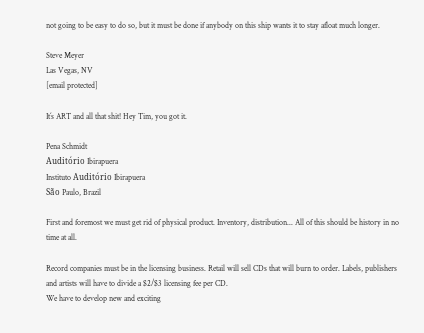not going to be easy to do so, but it must be done if anybody on this ship wants it to stay afloat much longer.

Steve Meyer
Las Vegas, NV
[email protected]

It´s ART and all that shit! Hey Tim, you got it.

Pena Schmidt
Auditório Ibirapuera
Instituto Auditório Ibirapuera
São Paulo, Brazil

First and foremost we must get rid of physical product. Inventory, distribution... All of this should be history in no time at all.

Record companies must be in the licensing business. Retail will sell CDs that will burn to order. Labels, publishers and artists will have to divide a $2/$3 licensing fee per CD.
We have to develop new and exciting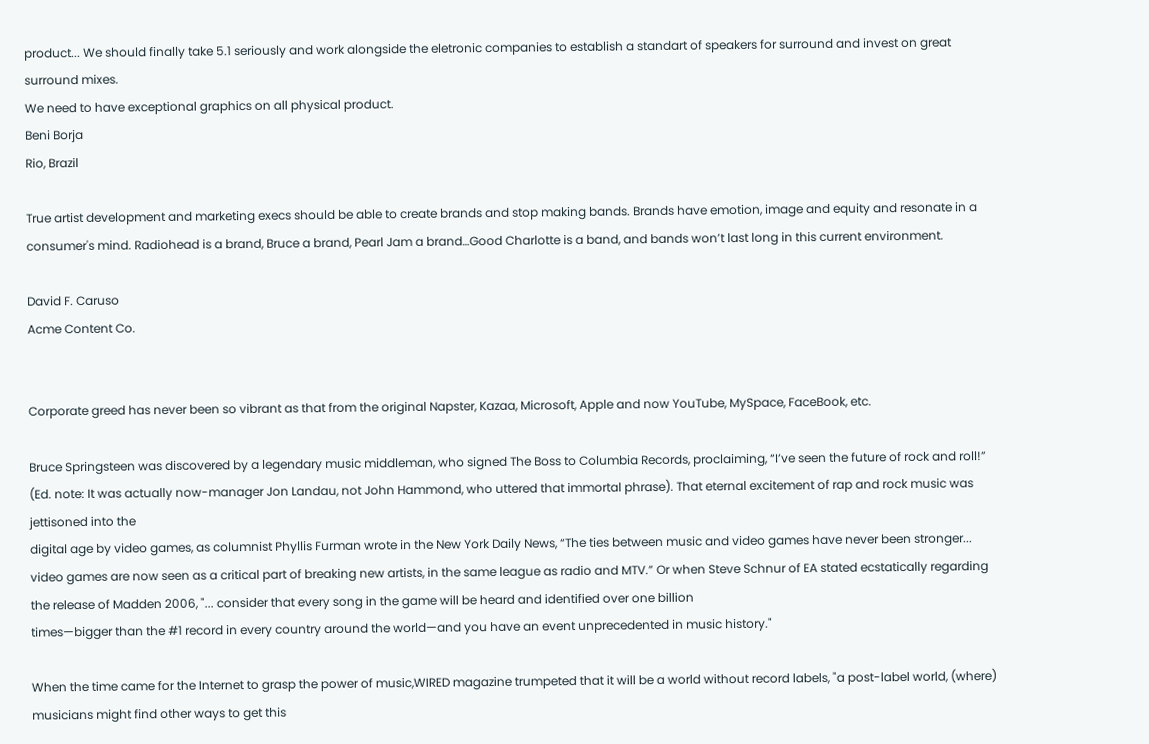product... We should finally take 5.1 seriously and work alongside the eletronic companies to establish a standart of speakers for surround and invest on great surround mixes.
We need to have exceptional graphics on all physical product.
Beni Borja
Rio, Brazil

True artist development and marketing execs should be able to create brands and stop making bands. Brands have emotion, image and equity and resonate in a consumer's mind. Radiohead is a brand, Bruce a brand, Pearl Jam a brand…Good Charlotte is a band, and bands won’t last long in this current environment.

David F. Caruso
Acme Content Co.


Corporate greed has never been so vibrant as that from the original Napster, Kazaa, Microsoft, Apple and now YouTube, MySpace, FaceBook, etc.

Bruce Springsteen was discovered by a legendary music middleman, who signed The Boss to Columbia Records, proclaiming, “I’ve seen the future of rock and roll!” (Ed. note: It was actually now-manager Jon Landau, not John Hammond, who uttered that immortal phrase). That eternal excitement of rap and rock music was jettisoned into the
digital age by video games, as columnist Phyllis Furman wrote in the New York Daily News, “The ties between music and video games have never been stronger... video games are now seen as a critical part of breaking new artists, in the same league as radio and MTV.” Or when Steve Schnur of EA stated ecstatically regarding the release of Madden 2006, "... consider that every song in the game will be heard and identified over one billion
times—bigger than the #1 record in every country around the world—and you have an event unprecedented in music history."

When the time came for the Internet to grasp the power of music,WIRED magazine trumpeted that it will be a world without record labels, "a post-label world, (where) musicians might find other ways to get this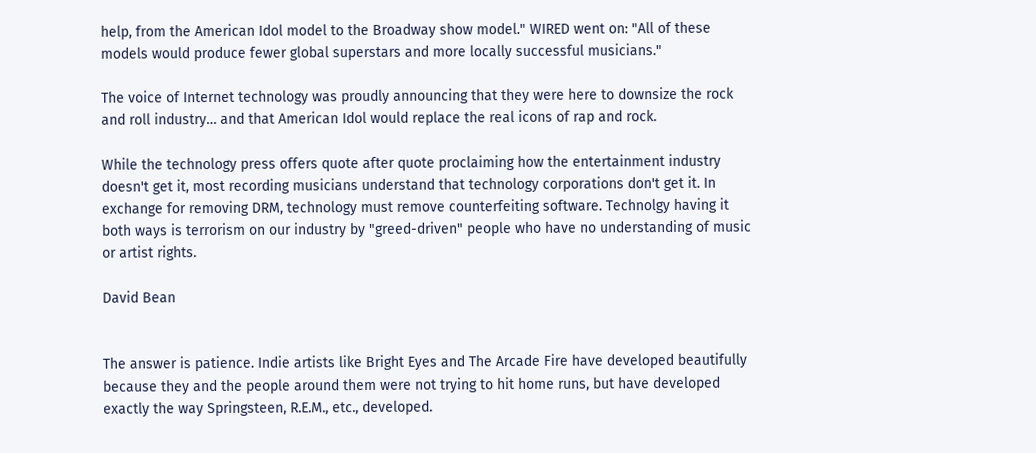help, from the American Idol model to the Broadway show model." WIRED went on: "All of these models would produce fewer global superstars and more locally successful musicians."

The voice of Internet technology was proudly announcing that they were here to downsize the rock and roll industry… and that American Idol would replace the real icons of rap and rock.

While the technology press offers quote after quote proclaiming how the entertainment industry doesn't get it, most recording musicians understand that technology corporations don't get it. In exchange for removing DRM, technology must remove counterfeiting software. Technolgy having it both ways is terrorism on our industry by "greed-driven" people who have no understanding of music or artist rights.

David Bean


The answer is patience. Indie artists like Bright Eyes and The Arcade Fire have developed beautifully because they and the people around them were not trying to hit home runs, but have developed exactly the way Springsteen, R.E.M., etc., developed.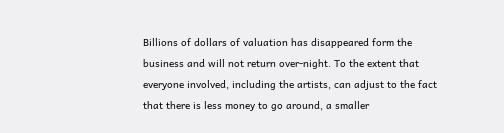Billions of dollars of valuation has disappeared form the business and will not return over-night. To the extent that everyone involved, including the artists, can adjust to the fact that there is less money to go around, a smaller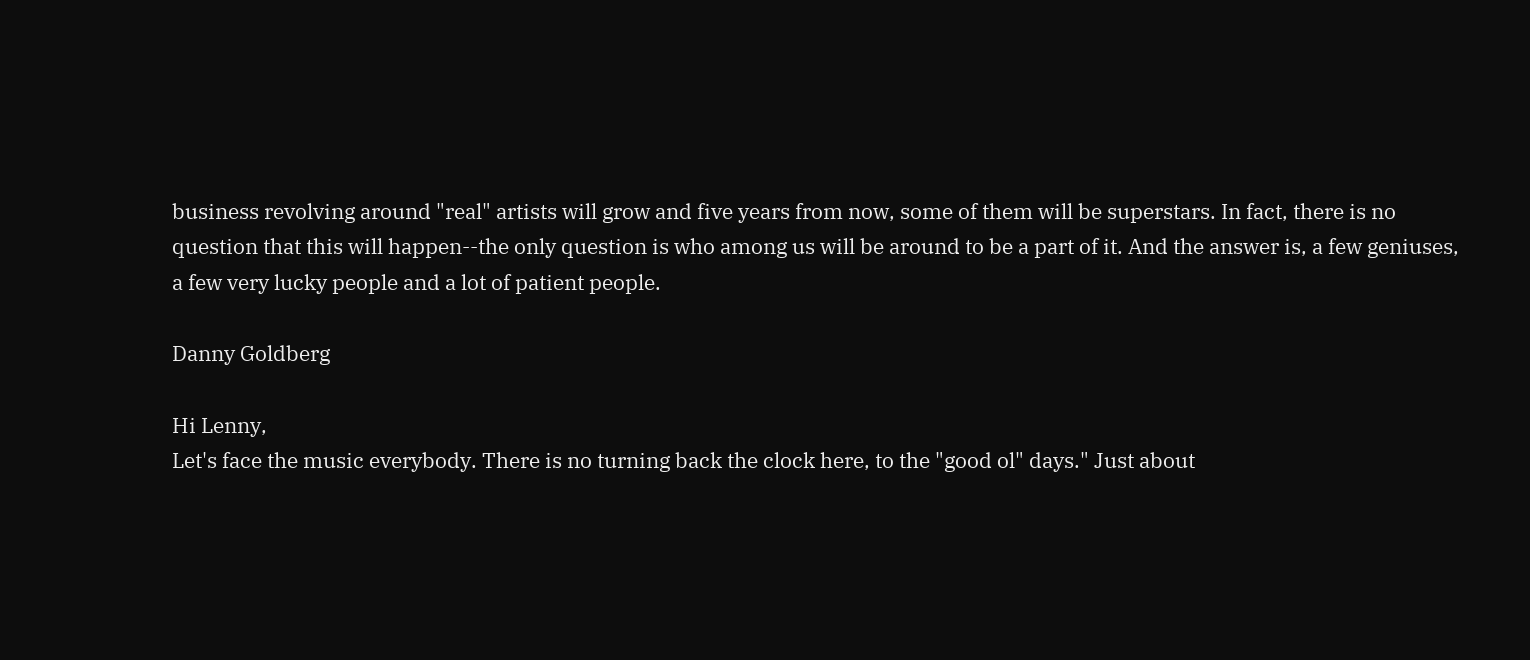business revolving around "real" artists will grow and five years from now, some of them will be superstars. In fact, there is no question that this will happen--the only question is who among us will be around to be a part of it. And the answer is, a few geniuses, a few very lucky people and a lot of patient people.

Danny Goldberg

Hi Lenny,
Let's face the music everybody. There is no turning back the clock here, to the "good ol" days." Just about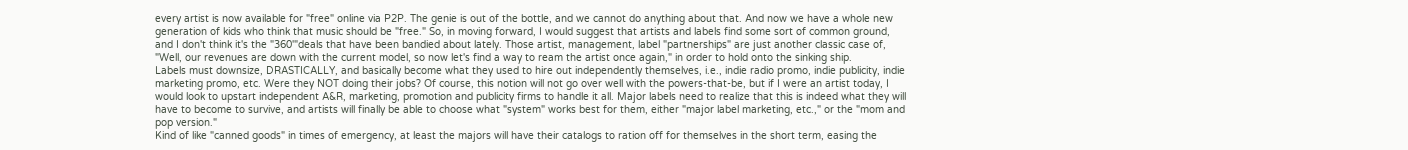every artist is now available for "free" online via P2P. The genie is out of the bottle, and we cannot do anything about that. And now we have a whole new generation of kids who think that music should be "free." So, in moving forward, I would suggest that artists and labels find some sort of common ground, and I don't think it's the "360'"deals that have been bandied about lately. Those artist, management, label "partnerships" are just another classic case of, "Well, our revenues are down with the current model, so now let's find a way to ream the artist once again," in order to hold onto the sinking ship.
Labels must downsize, DRASTICALLY, and basically become what they used to hire out independently themselves, i.e., indie radio promo, indie publicity, indie marketing promo, etc. Were they NOT doing their jobs? Of course, this notion will not go over well with the powers-that-be, but if I were an artist today, I would look to upstart independent A&R, marketing, promotion and publicity firms to handle it all. Major labels need to realize that this is indeed what they will have to become to survive, and artists will finally be able to choose what "system" works best for them, either "major label marketing, etc.," or the "mom and pop version."
Kind of like "canned goods" in times of emergency, at least the majors will have their catalogs to ration off for themselves in the short term, easing the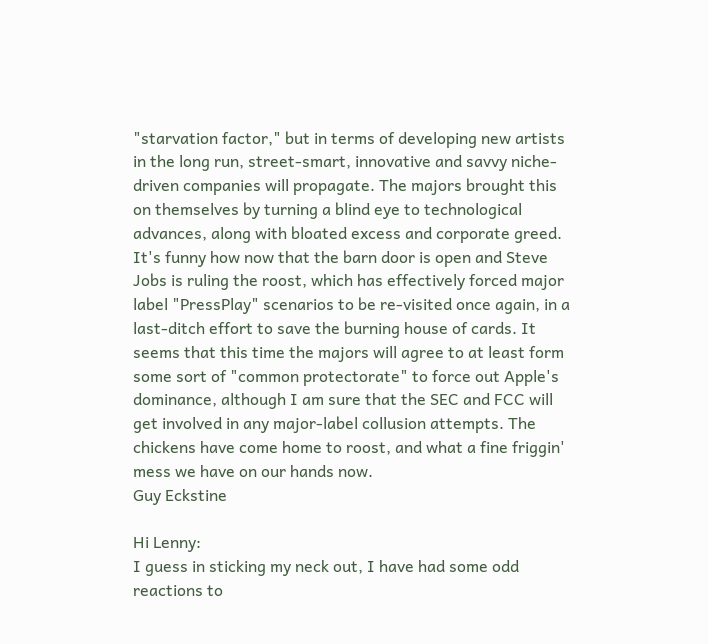"starvation factor," but in terms of developing new artists in the long run, street-smart, innovative and savvy niche-driven companies will propagate. The majors brought this on themselves by turning a blind eye to technological advances, along with bloated excess and corporate greed.
It's funny how now that the barn door is open and Steve Jobs is ruling the roost, which has effectively forced major label "PressPlay" scenarios to be re-visited once again, in a last-ditch effort to save the burning house of cards. It seems that this time the majors will agree to at least form some sort of "common protectorate" to force out Apple's dominance, although I am sure that the SEC and FCC will get involved in any major-label collusion attempts. The chickens have come home to roost, and what a fine friggin' mess we have on our hands now.
Guy Eckstine

Hi Lenny:
I guess in sticking my neck out, I have had some odd reactions to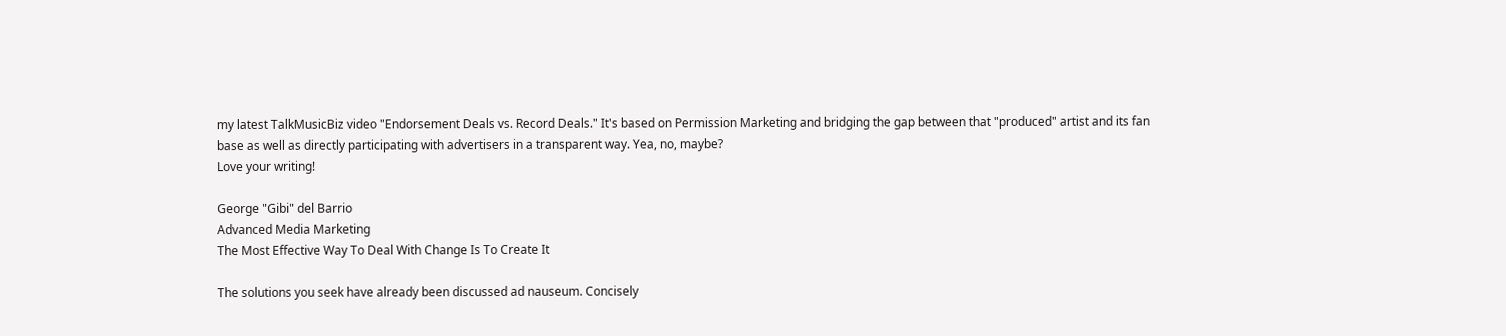my latest TalkMusicBiz video "Endorsement Deals vs. Record Deals." It's based on Permission Marketing and bridging the gap between that "produced" artist and its fan base as well as directly participating with advertisers in a transparent way. Yea, no, maybe?
Love your writing!

George "Gibi" del Barrio
Advanced Media Marketing
The Most Effective Way To Deal With Change Is To Create It

The solutions you seek have already been discussed ad nauseum. Concisely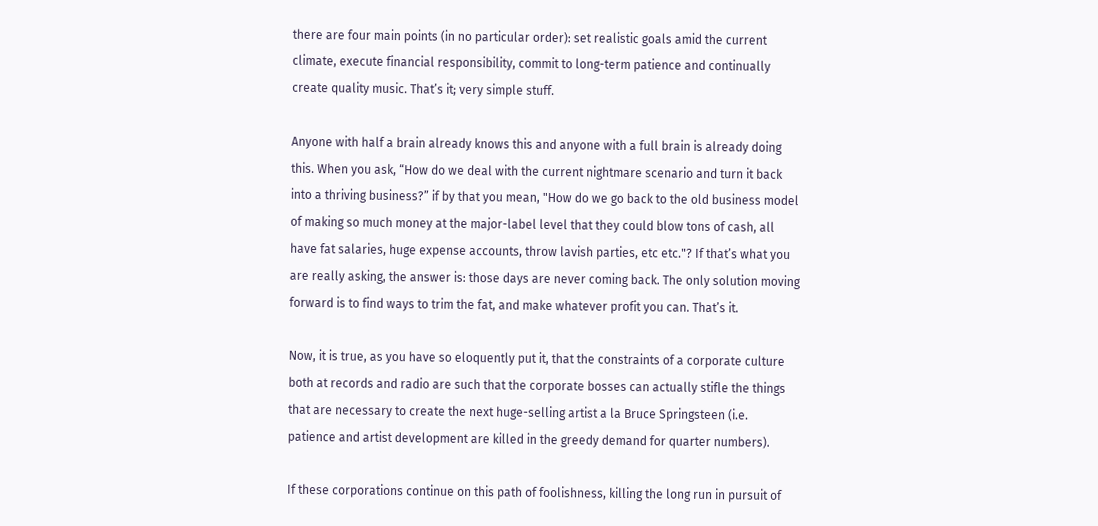there are four main points (in no particular order): set realistic goals amid the current climate, execute financial responsibility, commit to long-term patience and continually create quality music. That’s it; very simple stuff.

Anyone with half a brain already knows this and anyone with a full brain is already doing this. When you ask, “How do we deal with the current nightmare scenario and turn it back into a thriving business?” if by that you mean, "How do we go back to the old business model of making so much money at the major-label level that they could blow tons of cash, all have fat salaries, huge expense accounts, throw lavish parties, etc etc."? If that’s what you are really asking, the answer is: those days are never coming back. The only solution moving forward is to find ways to trim the fat, and make whatever profit you can. That’s it.

Now, it is true, as you have so eloquently put it, that the constraints of a corporate culture both at records and radio are such that the corporate bosses can actually stifle the things that are necessary to create the next huge-selling artist a la Bruce Springsteen (i.e. patience and artist development are killed in the greedy demand for quarter numbers).

If these corporations continue on this path of foolishness, killing the long run in pursuit of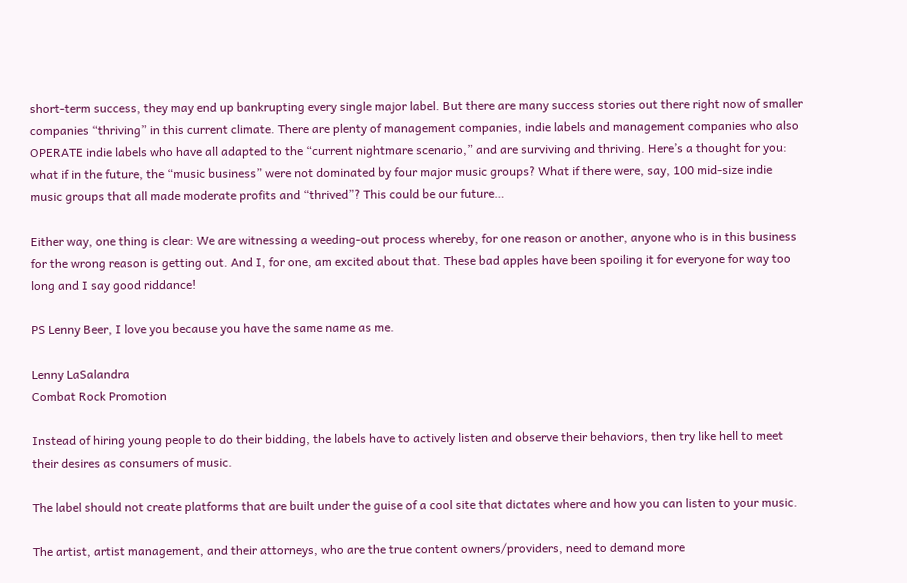short-term success, they may end up bankrupting every single major label. But there are many success stories out there right now of smaller companies “thriving” in this current climate. There are plenty of management companies, indie labels and management companies who also OPERATE indie labels who have all adapted to the “current nightmare scenario,” and are surviving and thriving. Here’s a thought for you: what if in the future, the “music business” were not dominated by four major music groups? What if there were, say, 100 mid-size indie music groups that all made moderate profits and “thrived”? This could be our future…

Either way, one thing is clear: We are witnessing a weeding-out process whereby, for one reason or another, anyone who is in this business for the wrong reason is getting out. And I, for one, am excited about that. These bad apples have been spoiling it for everyone for way too long and I say good riddance!

PS Lenny Beer, I love you because you have the same name as me.

Lenny LaSalandra
Combat Rock Promotion

Instead of hiring young people to do their bidding, the labels have to actively listen and observe their behaviors, then try like hell to meet their desires as consumers of music.

The label should not create platforms that are built under the guise of a cool site that dictates where and how you can listen to your music.

The artist, artist management, and their attorneys, who are the true content owners/providers, need to demand more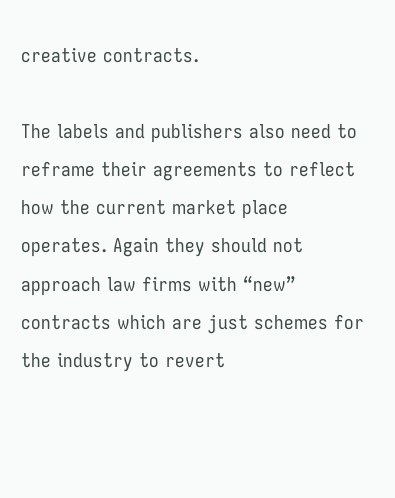creative contracts.

The labels and publishers also need to reframe their agreements to reflect how the current market place operates. Again they should not approach law firms with “new” contracts which are just schemes for the industry to revert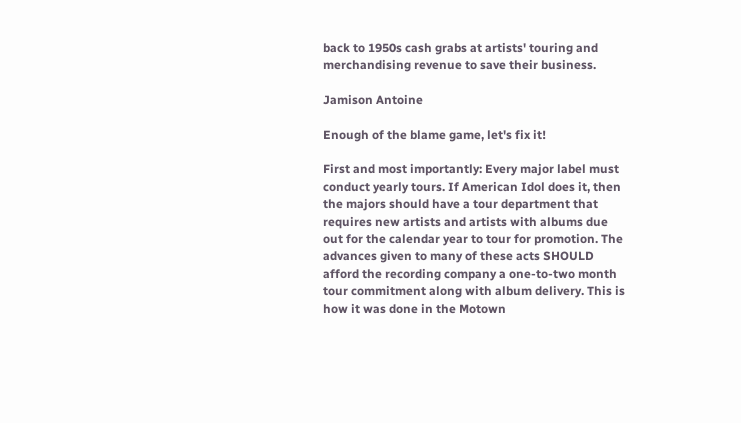back to 1950s cash grabs at artists' touring and merchandising revenue to save their business.

Jamison Antoine

Enough of the blame game, let's fix it!

First and most importantly: Every major label must conduct yearly tours. If American Idol does it, then the majors should have a tour department that requires new artists and artists with albums due out for the calendar year to tour for promotion. The advances given to many of these acts SHOULD afford the recording company a one-to-two month tour commitment along with album delivery. This is how it was done in the Motown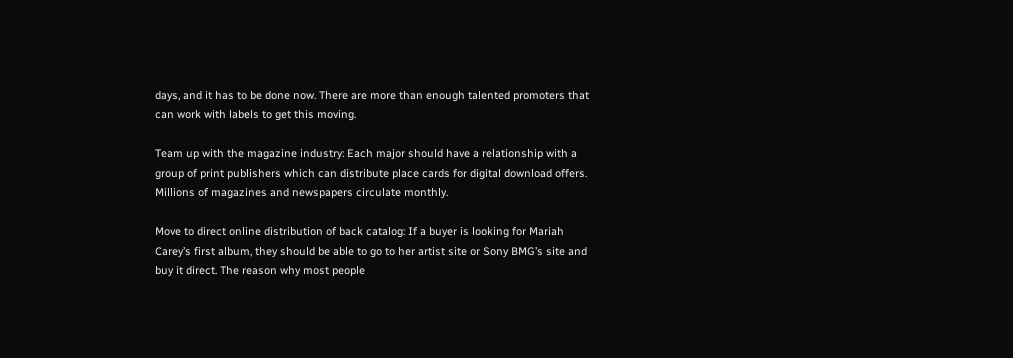days, and it has to be done now. There are more than enough talented promoters that can work with labels to get this moving.

Team up with the magazine industry: Each major should have a relationship with a group of print publishers which can distribute place cards for digital download offers. Millions of magazines and newspapers circulate monthly.

Move to direct online distribution of back catalog: If a buyer is looking for Mariah Carey’s first album, they should be able to go to her artist site or Sony BMG’s site and buy it direct. The reason why most people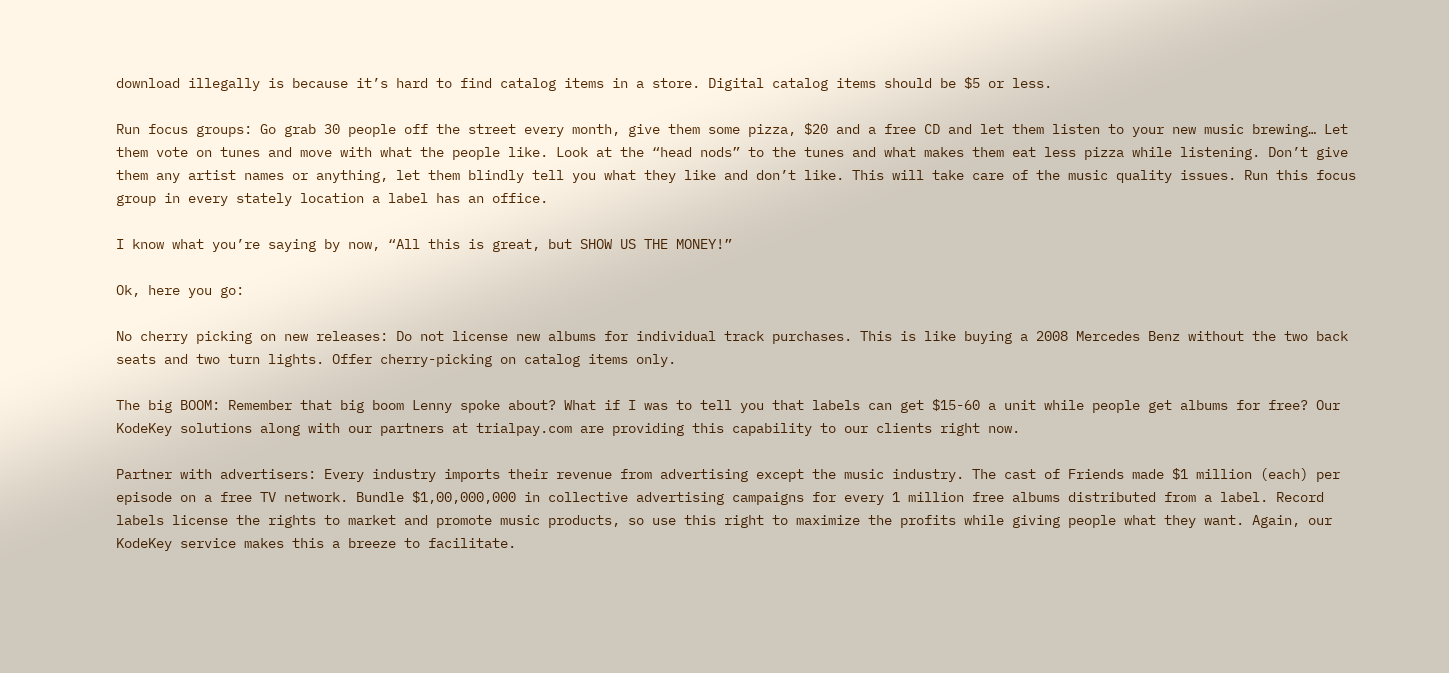download illegally is because it’s hard to find catalog items in a store. Digital catalog items should be $5 or less.

Run focus groups: Go grab 30 people off the street every month, give them some pizza, $20 and a free CD and let them listen to your new music brewing… Let them vote on tunes and move with what the people like. Look at the “head nods” to the tunes and what makes them eat less pizza while listening. Don’t give them any artist names or anything, let them blindly tell you what they like and don’t like. This will take care of the music quality issues. Run this focus group in every stately location a label has an office.

I know what you’re saying by now, “All this is great, but SHOW US THE MONEY!”

Ok, here you go:

No cherry picking on new releases: Do not license new albums for individual track purchases. This is like buying a 2008 Mercedes Benz without the two back seats and two turn lights. Offer cherry-picking on catalog items only.

The big BOOM: Remember that big boom Lenny spoke about? What if I was to tell you that labels can get $15-60 a unit while people get albums for free? Our KodeKey solutions along with our partners at trialpay.com are providing this capability to our clients right now.

Partner with advertisers: Every industry imports their revenue from advertising except the music industry. The cast of Friends made $1 million (each) per episode on a free TV network. Bundle $1,00,000,000 in collective advertising campaigns for every 1 million free albums distributed from a label. Record labels license the rights to market and promote music products, so use this right to maximize the profits while giving people what they want. Again, our KodeKey service makes this a breeze to facilitate.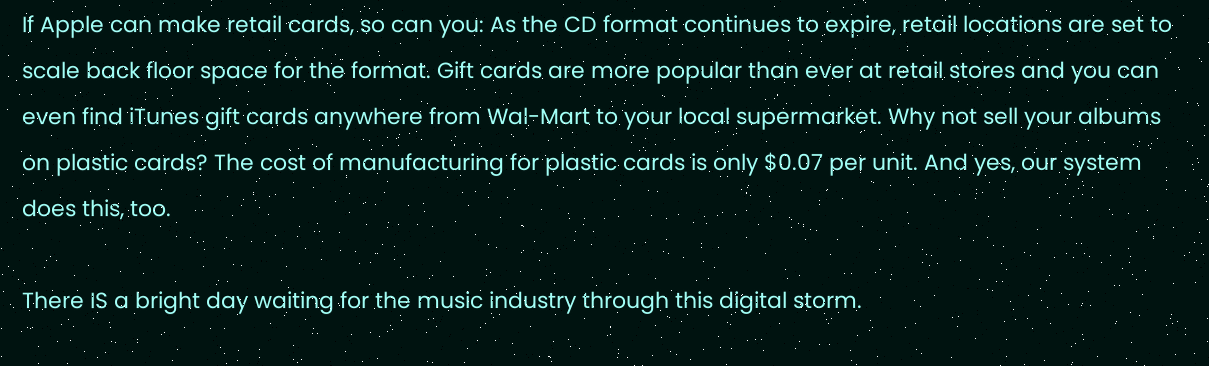If Apple can make retail cards, so can you: As the CD format continues to expire, retail locations are set to scale back floor space for the format. Gift cards are more popular than ever at retail stores and you can even find iTunes gift cards anywhere from Wal-Mart to your local supermarket. Why not sell your albums on plastic cards? The cost of manufacturing for plastic cards is only $0.07 per unit. And yes, our system does this, too.

There IS a bright day waiting for the music industry through this digital storm.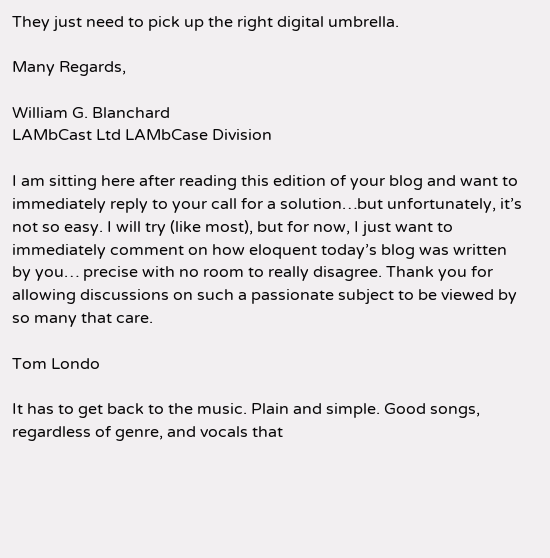They just need to pick up the right digital umbrella.

Many Regards,

William G. Blanchard
LAMbCast Ltd LAMbCase Division

I am sitting here after reading this edition of your blog and want to immediately reply to your call for a solution…but unfortunately, it’s not so easy. I will try (like most), but for now, I just want to immediately comment on how eloquent today’s blog was written by you… precise with no room to really disagree. Thank you for allowing discussions on such a passionate subject to be viewed by so many that care.

Tom Londo

It has to get back to the music. Plain and simple. Good songs, regardless of genre, and vocals that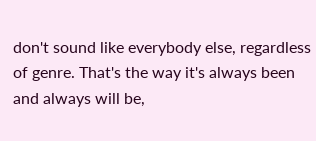don't sound like everybody else, regardless of genre. That's the way it's always been and always will be,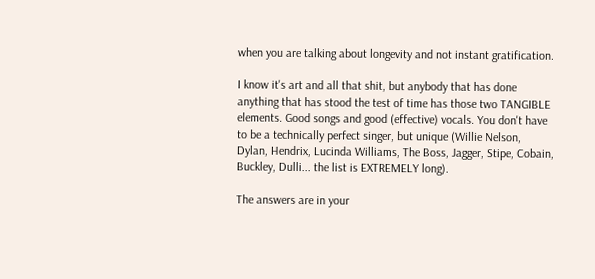when you are talking about longevity and not instant gratification.

I know it's art and all that shit, but anybody that has done anything that has stood the test of time has those two TANGIBLE elements. Good songs and good (effective) vocals. You don't have to be a technically perfect singer, but unique (Willie Nelson, Dylan, Hendrix, Lucinda Williams, The Boss, Jagger, Stipe, Cobain, Buckley, Dulli... the list is EXTREMELY long).

The answers are in your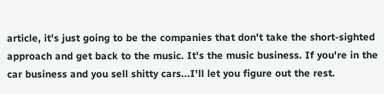article, it's just going to be the companies that don't take the short-sighted approach and get back to the music. It's the music business. If you're in the car business and you sell shitty cars...I'll let you figure out the rest.